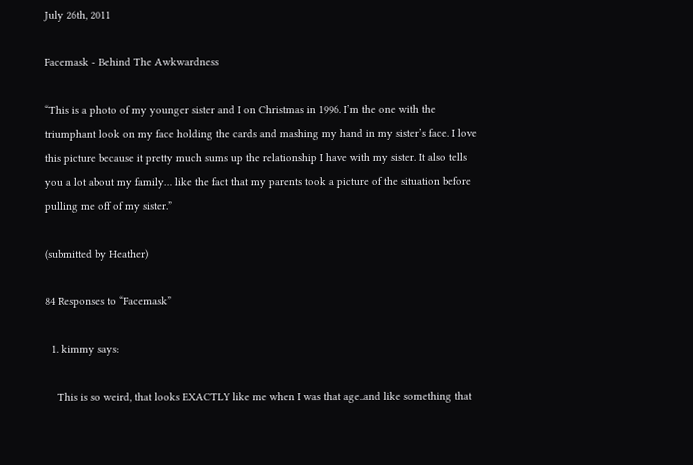July 26th, 2011

Facemask - Behind The Awkwardness

“This is a photo of my younger sister and I on Christmas in 1996. I’m the one with the triumphant look on my face holding the cards and mashing my hand in my sister’s face. I love this picture because it pretty much sums up the relationship I have with my sister. It also tells you a lot about my family… like the fact that my parents took a picture of the situation before pulling me off of my sister.”

(submitted by Heather)

84 Responses to “Facemask”

  1. kimmy says:

    This is so weird, that looks EXACTLY like me when I was that age..and like something that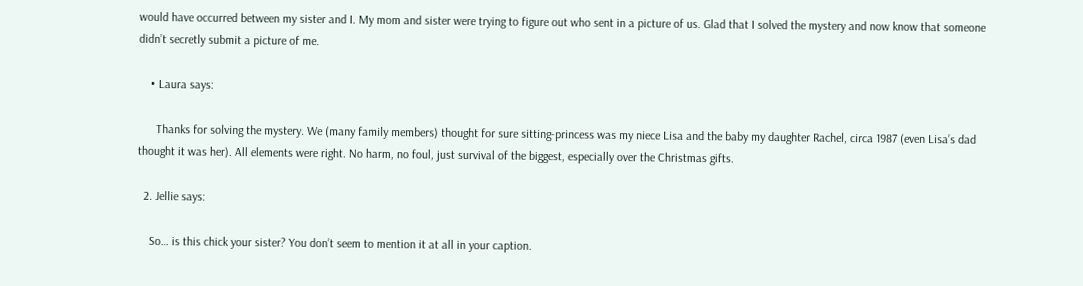would have occurred between my sister and I. My mom and sister were trying to figure out who sent in a picture of us. Glad that I solved the mystery and now know that someone didn’t secretly submit a picture of me.

    • Laura says:

      Thanks for solving the mystery. We (many family members) thought for sure sitting-princess was my niece Lisa and the baby my daughter Rachel, circa 1987 (even Lisa’s dad thought it was her). All elements were right. No harm, no foul, just survival of the biggest, especially over the Christmas gifts.

  2. Jellie says:

    So… is this chick your sister? You don’t seem to mention it at all in your caption.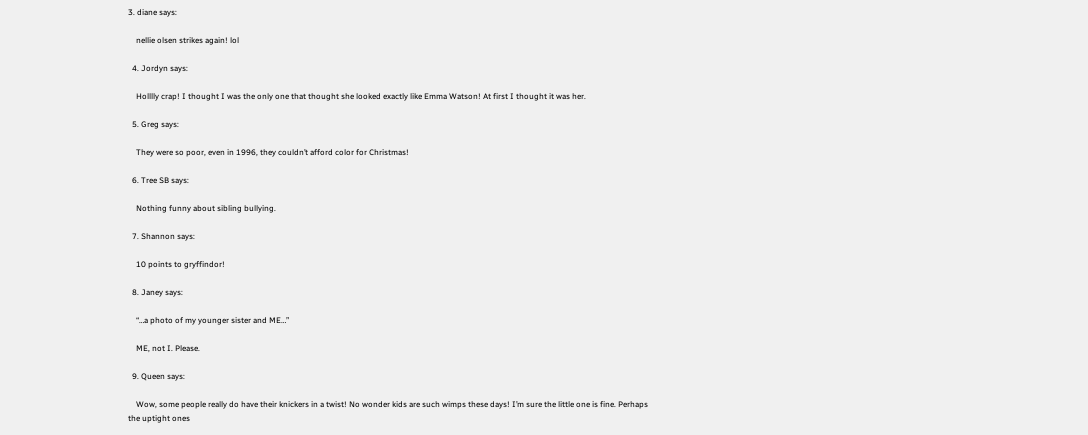3. diane says:

    nellie olsen strikes again! lol

  4. Jordyn says:

    Holllly crap! I thought I was the only one that thought she looked exactly like Emma Watson! At first I thought it was her.

  5. Greg says:

    They were so poor, even in 1996, they couldn’t afford color for Christmas!

  6. Tree SB says:

    Nothing funny about sibling bullying.

  7. Shannon says:

    10 points to gryffindor!

  8. Janey says:

    “…a photo of my younger sister and ME…”

    ME, not I. Please.

  9. Queen says:

    Wow, some people really do have their knickers in a twist! No wonder kids are such wimps these days! I’m sure the little one is fine. Perhaps the uptight ones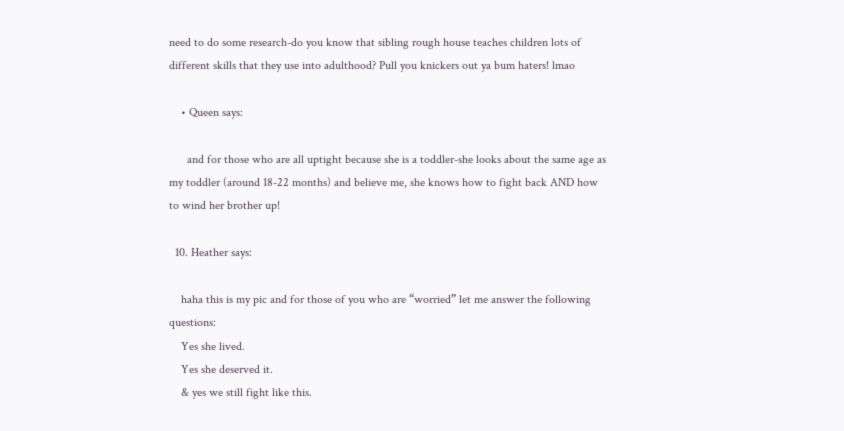need to do some research-do you know that sibling rough house teaches children lots of different skills that they use into adulthood? Pull you knickers out ya bum haters! lmao

    • Queen says:

      and for those who are all uptight because she is a toddler-she looks about the same age as my toddler (around 18-22 months) and believe me, she knows how to fight back AND how to wind her brother up!

  10. Heather says:

    haha this is my pic and for those of you who are “worried” let me answer the following questions:
    Yes she lived.
    Yes she deserved it.
    & yes we still fight like this.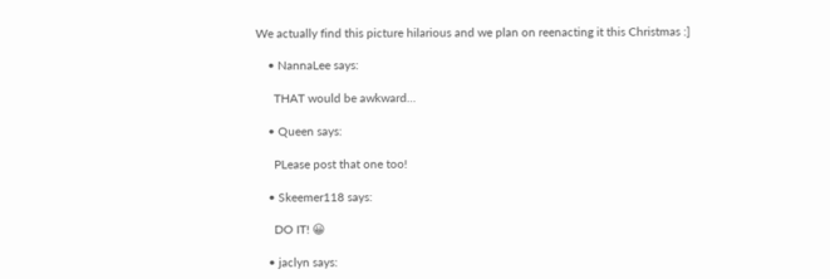We actually find this picture hilarious and we plan on reenacting it this Christmas :]

    • NannaLee says:

      THAT would be awkward…

    • Queen says:

      PLease post that one too!

    • Skeemer118 says:

      DO IT! 😀

    • jaclyn says: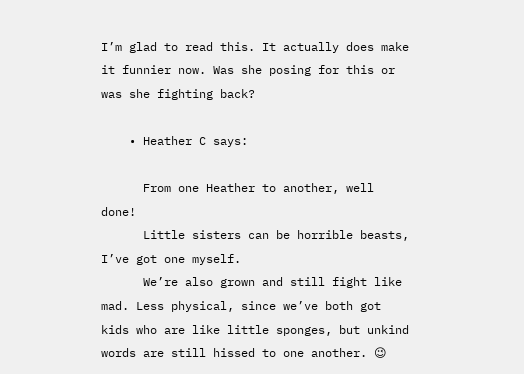I’m glad to read this. It actually does make it funnier now. Was she posing for this or was she fighting back?

    • Heather C says:

      From one Heather to another, well done!
      Little sisters can be horrible beasts, I’ve got one myself.
      We’re also grown and still fight like mad. Less physical, since we’ve both got kids who are like little sponges, but unkind words are still hissed to one another. 😉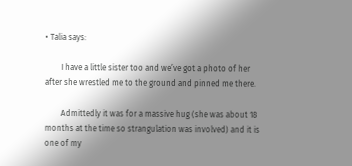• Talia says:

        I have a little sister too and we’ve got a photo of her after she wrestled me to the ground and pinned me there.

        Admittedly it was for a massive hug (she was about 18 months at the time so strangulation was involved) and it is one of my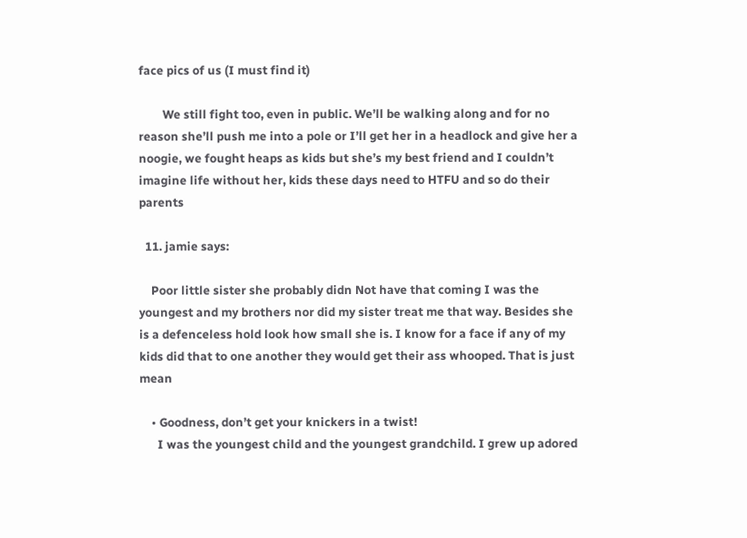face pics of us (I must find it)

        We still fight too, even in public. We’ll be walking along and for no reason she’ll push me into a pole or I’ll get her in a headlock and give her a noogie, we fought heaps as kids but she’s my best friend and I couldn’t imagine life without her, kids these days need to HTFU and so do their parents

  11. jamie says:

    Poor little sister she probably didn Not have that coming I was the youngest and my brothers nor did my sister treat me that way. Besides she is a defenceless hold look how small she is. I know for a face if any of my kids did that to one another they would get their ass whooped. That is just mean

    • Goodness, don’t get your knickers in a twist!
      I was the youngest child and the youngest grandchild. I grew up adored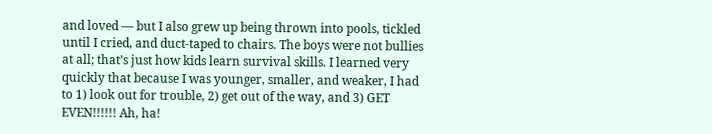and loved — but I also grew up being thrown into pools, tickled until I cried, and duct-taped to chairs. The boys were not bullies at all; that’s just how kids learn survival skills. I learned very quickly that because I was younger, smaller, and weaker, I had to 1) look out for trouble, 2) get out of the way, and 3) GET EVEN!!!!!! Ah, ha!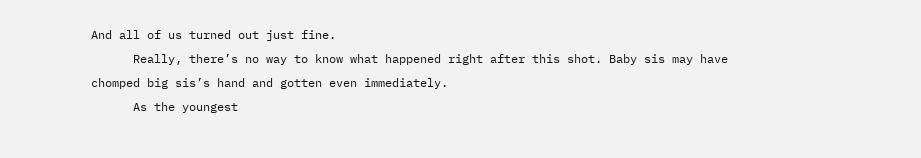And all of us turned out just fine.
      Really, there’s no way to know what happened right after this shot. Baby sis may have chomped big sis’s hand and gotten even immediately.
      As the youngest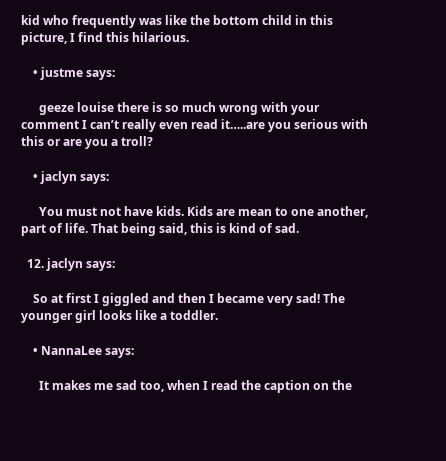kid who frequently was like the bottom child in this picture, I find this hilarious.

    • justme says:

      geeze louise there is so much wrong with your comment I can’t really even read it…..are you serious with this or are you a troll?

    • jaclyn says:

      You must not have kids. Kids are mean to one another, part of life. That being said, this is kind of sad.

  12. jaclyn says:

    So at first I giggled and then I became very sad! The younger girl looks like a toddler.

    • NannaLee says:

      It makes me sad too, when I read the caption on the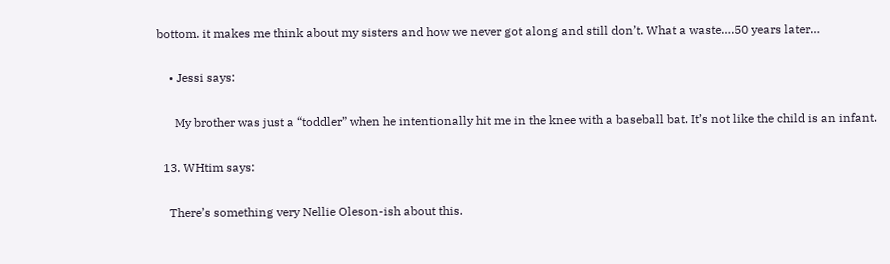bottom. it makes me think about my sisters and how we never got along and still don’t. What a waste….50 years later…

    • Jessi says:

      My brother was just a “toddler” when he intentionally hit me in the knee with a baseball bat. It’s not like the child is an infant.

  13. WHtim says:

    There’s something very Nellie Oleson-ish about this.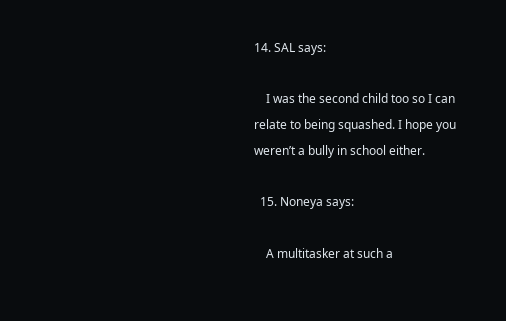14. SAL says:

    I was the second child too so I can relate to being squashed. I hope you weren’t a bully in school either.

  15. Noneya says:

    A multitasker at such a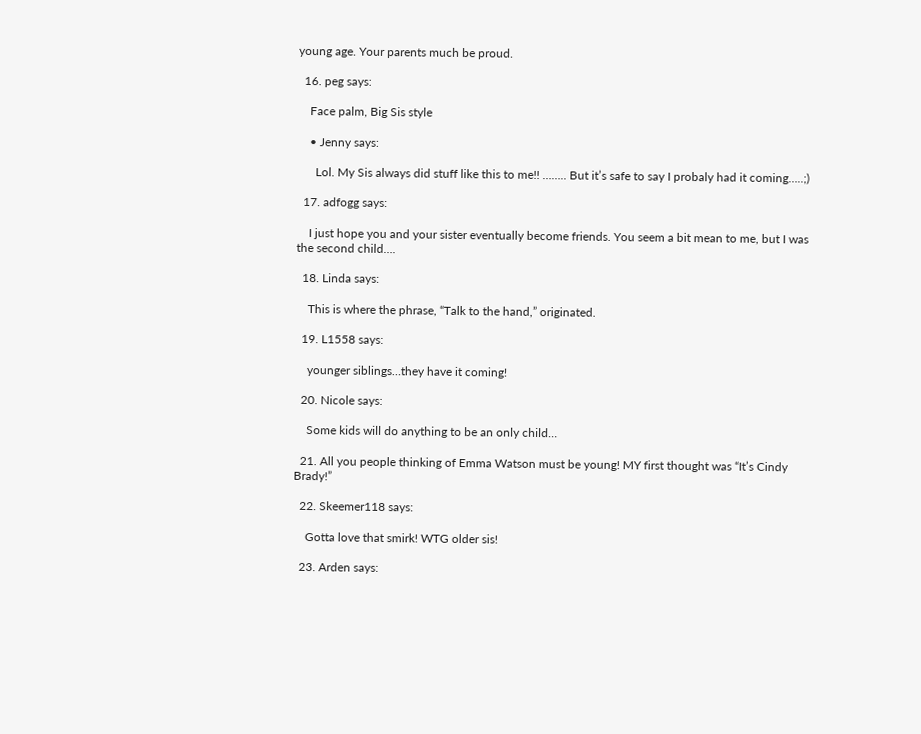young age. Your parents much be proud.

  16. peg says:

    Face palm, Big Sis style

    • Jenny says:

      Lol. My Sis always did stuff like this to me!! …….. But it’s safe to say I probaly had it coming…..;)

  17. adfogg says:

    I just hope you and your sister eventually become friends. You seem a bit mean to me, but I was the second child….

  18. Linda says:

    This is where the phrase, “Talk to the hand,” originated.

  19. L1558 says:

    younger siblings…they have it coming!

  20. Nicole says:

    Some kids will do anything to be an only child…

  21. All you people thinking of Emma Watson must be young! MY first thought was “It’s Cindy Brady!”

  22. Skeemer118 says:

    Gotta love that smirk! WTG older sis!

  23. Arden says: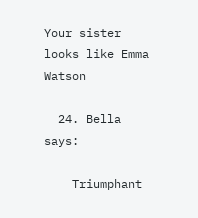Your sister looks like Emma Watson

  24. Bella says:

    Triumphant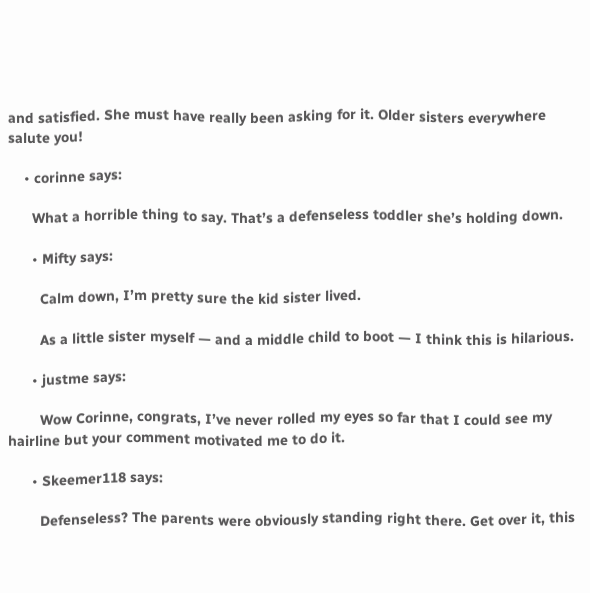and satisfied. She must have really been asking for it. Older sisters everywhere salute you!

    • corinne says:

      What a horrible thing to say. That’s a defenseless toddler she’s holding down.

      • Mifty says:

        Calm down, I’m pretty sure the kid sister lived.

        As a little sister myself — and a middle child to boot — I think this is hilarious.

      • justme says:

        Wow Corinne, congrats, I’ve never rolled my eyes so far that I could see my hairline but your comment motivated me to do it.

      • Skeemer118 says:

        Defenseless? The parents were obviously standing right there. Get over it, this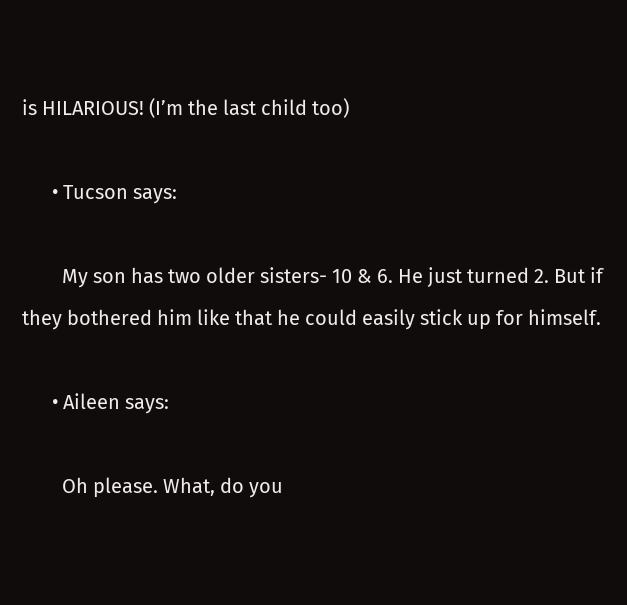is HILARIOUS! (I’m the last child too)

      • Tucson says:

        My son has two older sisters- 10 & 6. He just turned 2. But if they bothered him like that he could easily stick up for himself.

      • Aileen says:

        Oh please. What, do you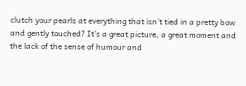clutch your pearls at everything that isn’t tied in a pretty bow and gently touched? It’s a great picture, a great moment and the lack of the sense of humour and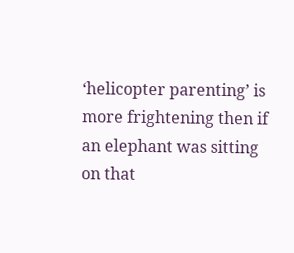‘helicopter parenting’ is more frightening then if an elephant was sitting on that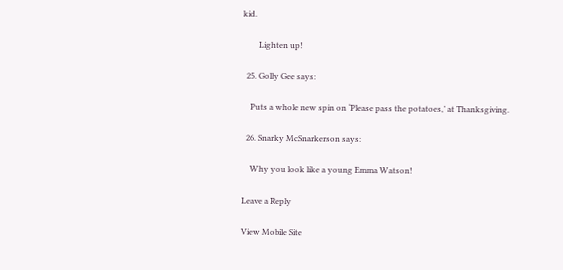kid.

        Lighten up!

  25. Golly Gee says:

    Puts a whole new spin on ‘Please pass the potatoes,’ at Thanksgiving.

  26. Snarky McSnarkerson says:

    Why you look like a young Emma Watson!

Leave a Reply

View Mobile Site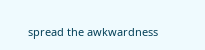spread the awkwardness